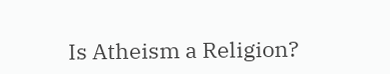Is Atheism a Religion?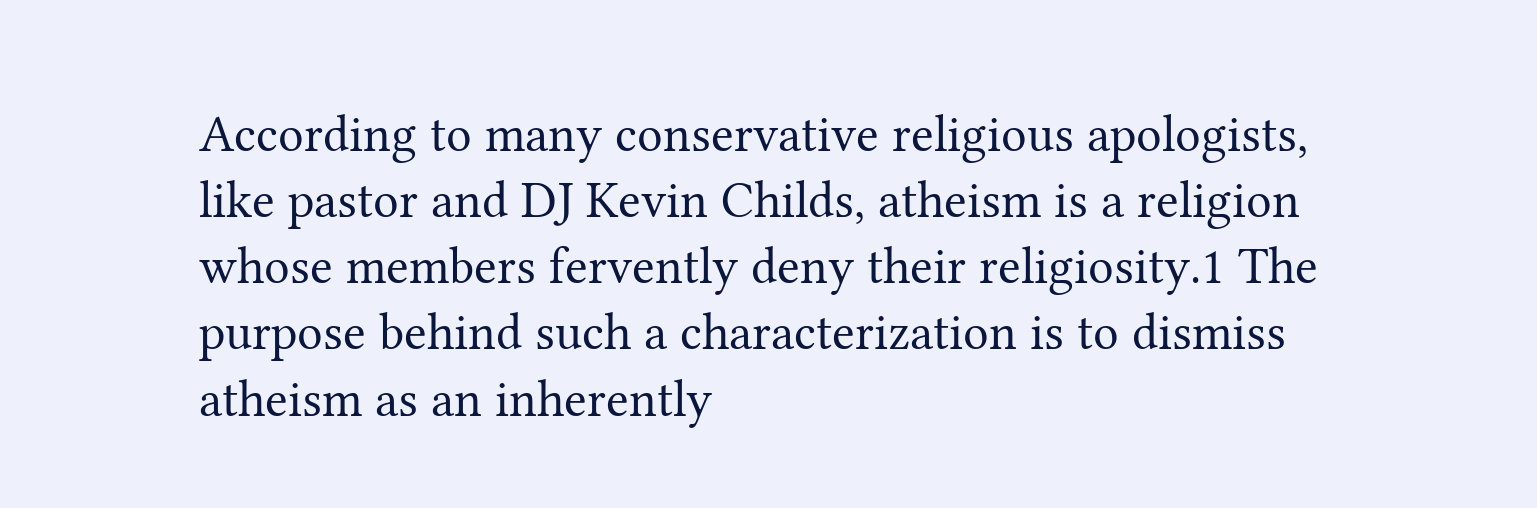According to many conservative religious apologists, like pastor and DJ Kevin Childs, atheism is a religion whose members fervently deny their religiosity.1 The purpose behind such a characterization is to dismiss atheism as an inherently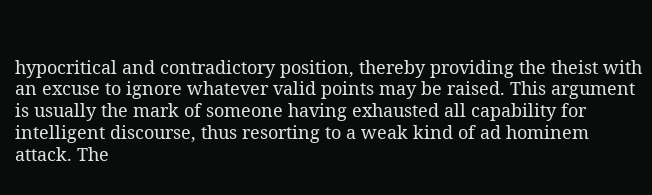hypocritical and contradictory position, thereby providing the theist with an excuse to ignore whatever valid points may be raised. This argument is usually the mark of someone having exhausted all capability for intelligent discourse, thus resorting to a weak kind of ad hominem attack. The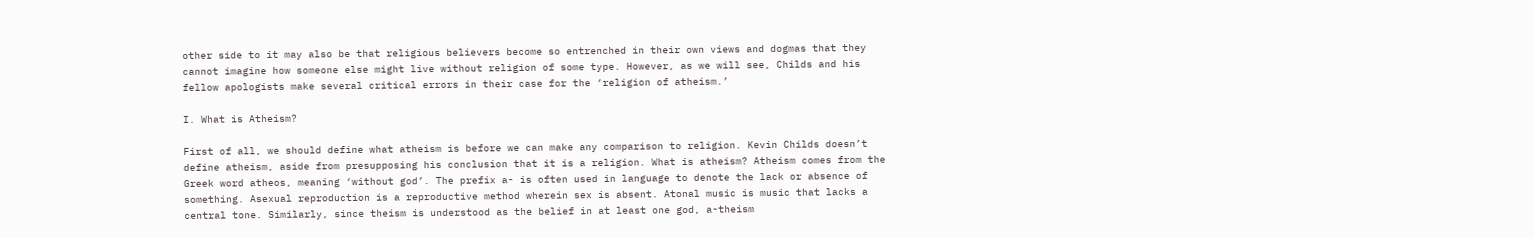other side to it may also be that religious believers become so entrenched in their own views and dogmas that they cannot imagine how someone else might live without religion of some type. However, as we will see, Childs and his fellow apologists make several critical errors in their case for the ‘religion of atheism.’

I. What is Atheism?

First of all, we should define what atheism is before we can make any comparison to religion. Kevin Childs doesn’t define atheism, aside from presupposing his conclusion that it is a religion. What is atheism? Atheism comes from the Greek word atheos, meaning ‘without god’. The prefix a- is often used in language to denote the lack or absence of something. Asexual reproduction is a reproductive method wherein sex is absent. Atonal music is music that lacks a central tone. Similarly, since theism is understood as the belief in at least one god, a-theism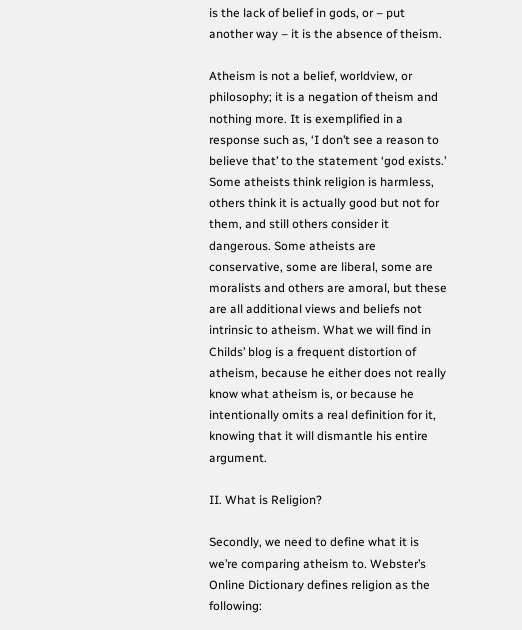is the lack of belief in gods, or – put another way – it is the absence of theism.

Atheism is not a belief, worldview, or philosophy; it is a negation of theism and nothing more. It is exemplified in a response such as, ‘I don’t see a reason to believe that’ to the statement ‘god exists.’ Some atheists think religion is harmless, others think it is actually good but not for them, and still others consider it dangerous. Some atheists are conservative, some are liberal, some are moralists and others are amoral, but these are all additional views and beliefs not intrinsic to atheism. What we will find in Childs’ blog is a frequent distortion of atheism, because he either does not really know what atheism is, or because he intentionally omits a real definition for it, knowing that it will dismantle his entire argument.

II. What is Religion?

Secondly, we need to define what it is we’re comparing atheism to. Webster’s Online Dictionary defines religion as the following: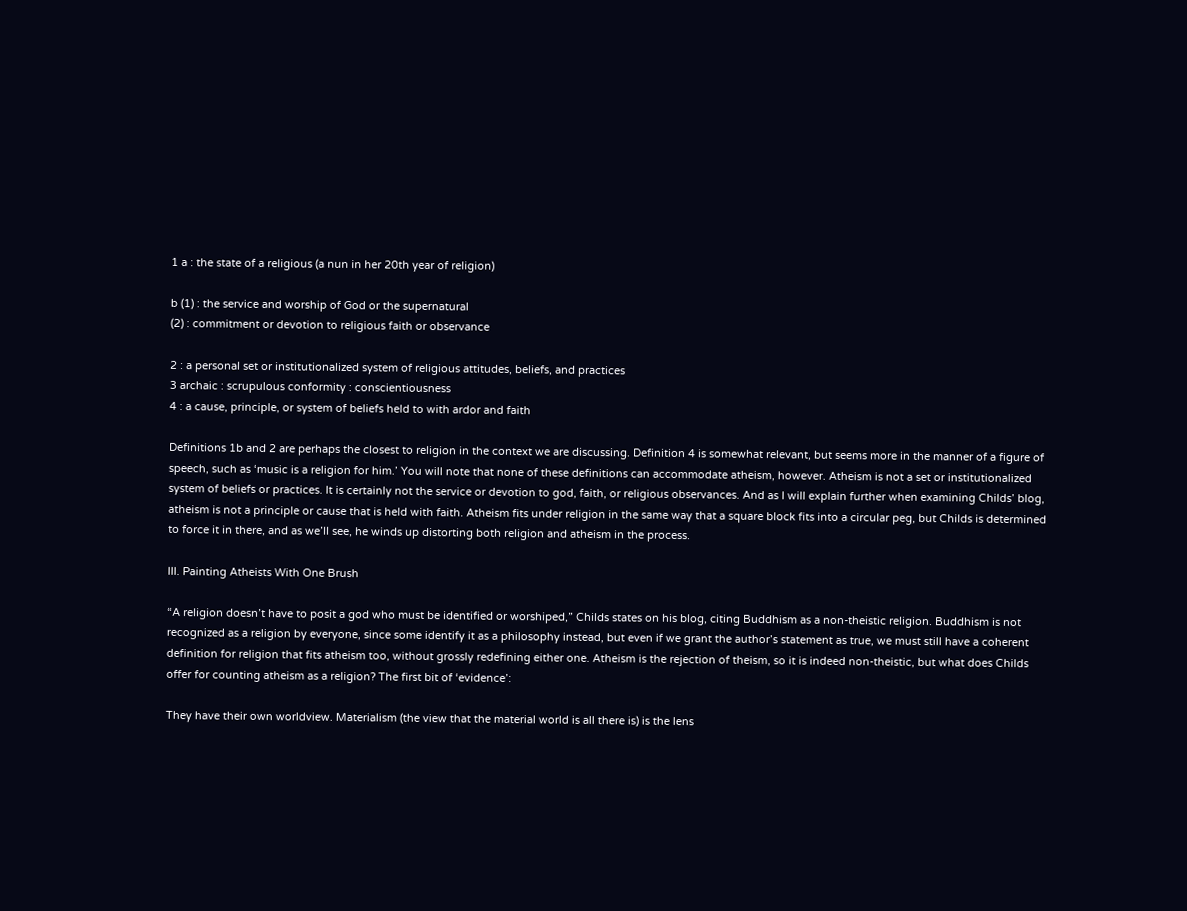1 a : the state of a religious (a nun in her 20th year of religion)

b (1) : the service and worship of God or the supernatural
(2) : commitment or devotion to religious faith or observance

2 : a personal set or institutionalized system of religious attitudes, beliefs, and practices
3 archaic : scrupulous conformity : conscientiousness
4 : a cause, principle, or system of beliefs held to with ardor and faith

Definitions 1b and 2 are perhaps the closest to religion in the context we are discussing. Definition 4 is somewhat relevant, but seems more in the manner of a figure of speech, such as ‘music is a religion for him.’ You will note that none of these definitions can accommodate atheism, however. Atheism is not a set or institutionalized system of beliefs or practices. It is certainly not the service or devotion to god, faith, or religious observances. And as I will explain further when examining Childs’ blog, atheism is not a principle or cause that is held with faith. Atheism fits under religion in the same way that a square block fits into a circular peg, but Childs is determined to force it in there, and as we’ll see, he winds up distorting both religion and atheism in the process.

III. Painting Atheists With One Brush

“A religion doesn’t have to posit a god who must be identified or worshiped,” Childs states on his blog, citing Buddhism as a non-theistic religion. Buddhism is not recognized as a religion by everyone, since some identify it as a philosophy instead, but even if we grant the author’s statement as true, we must still have a coherent definition for religion that fits atheism too, without grossly redefining either one. Atheism is the rejection of theism, so it is indeed non-theistic, but what does Childs offer for counting atheism as a religion? The first bit of ‘evidence’:

They have their own worldview. Materialism (the view that the material world is all there is) is the lens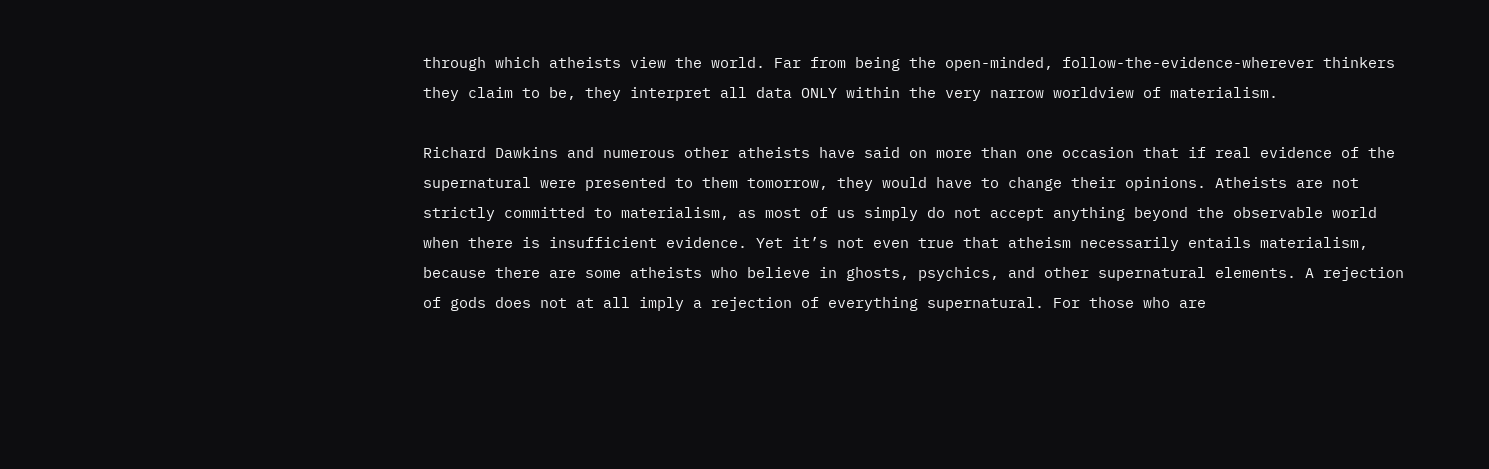through which atheists view the world. Far from being the open-minded, follow-the-evidence-wherever thinkers they claim to be, they interpret all data ONLY within the very narrow worldview of materialism.

Richard Dawkins and numerous other atheists have said on more than one occasion that if real evidence of the supernatural were presented to them tomorrow, they would have to change their opinions. Atheists are not strictly committed to materialism, as most of us simply do not accept anything beyond the observable world when there is insufficient evidence. Yet it’s not even true that atheism necessarily entails materialism, because there are some atheists who believe in ghosts, psychics, and other supernatural elements. A rejection of gods does not at all imply a rejection of everything supernatural. For those who are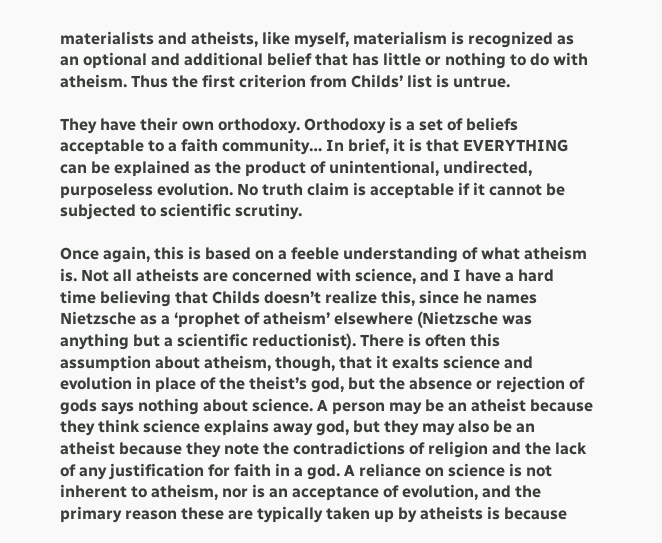materialists and atheists, like myself, materialism is recognized as an optional and additional belief that has little or nothing to do with atheism. Thus the first criterion from Childs’ list is untrue.

They have their own orthodoxy. Orthodoxy is a set of beliefs acceptable to a faith community… In brief, it is that EVERYTHING can be explained as the product of unintentional, undirected, purposeless evolution. No truth claim is acceptable if it cannot be subjected to scientific scrutiny.

Once again, this is based on a feeble understanding of what atheism is. Not all atheists are concerned with science, and I have a hard time believing that Childs doesn’t realize this, since he names Nietzsche as a ‘prophet of atheism’ elsewhere (Nietzsche was anything but a scientific reductionist). There is often this assumption about atheism, though, that it exalts science and evolution in place of the theist’s god, but the absence or rejection of gods says nothing about science. A person may be an atheist because they think science explains away god, but they may also be an atheist because they note the contradictions of religion and the lack of any justification for faith in a god. A reliance on science is not inherent to atheism, nor is an acceptance of evolution, and the primary reason these are typically taken up by atheists is because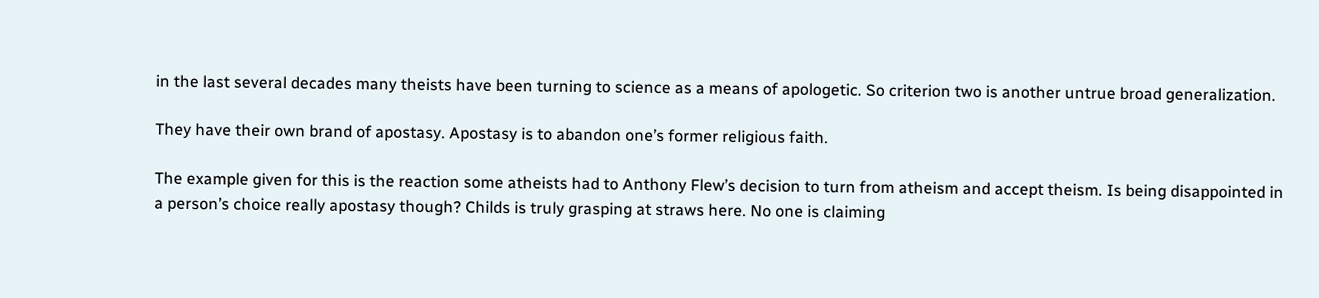in the last several decades many theists have been turning to science as a means of apologetic. So criterion two is another untrue broad generalization.

They have their own brand of apostasy. Apostasy is to abandon one’s former religious faith.

The example given for this is the reaction some atheists had to Anthony Flew’s decision to turn from atheism and accept theism. Is being disappointed in a person’s choice really apostasy though? Childs is truly grasping at straws here. No one is claiming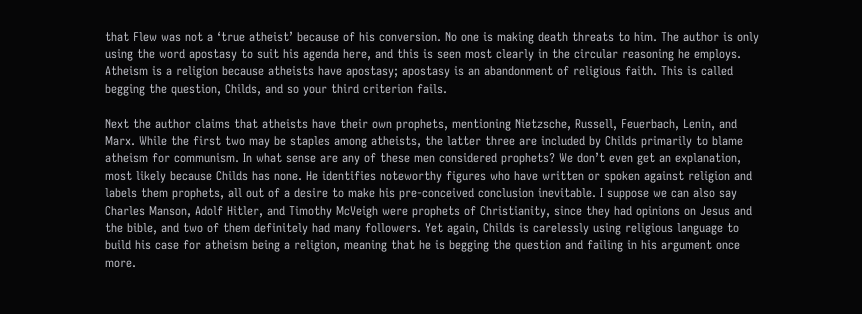that Flew was not a ‘true atheist’ because of his conversion. No one is making death threats to him. The author is only using the word apostasy to suit his agenda here, and this is seen most clearly in the circular reasoning he employs. Atheism is a religion because atheists have apostasy; apostasy is an abandonment of religious faith. This is called begging the question, Childs, and so your third criterion fails.

Next the author claims that atheists have their own prophets, mentioning Nietzsche, Russell, Feuerbach, Lenin, and Marx. While the first two may be staples among atheists, the latter three are included by Childs primarily to blame atheism for communism. In what sense are any of these men considered prophets? We don’t even get an explanation, most likely because Childs has none. He identifies noteworthy figures who have written or spoken against religion and labels them prophets, all out of a desire to make his pre-conceived conclusion inevitable. I suppose we can also say Charles Manson, Adolf Hitler, and Timothy McVeigh were prophets of Christianity, since they had opinions on Jesus and the bible, and two of them definitely had many followers. Yet again, Childs is carelessly using religious language to build his case for atheism being a religion, meaning that he is begging the question and failing in his argument once more.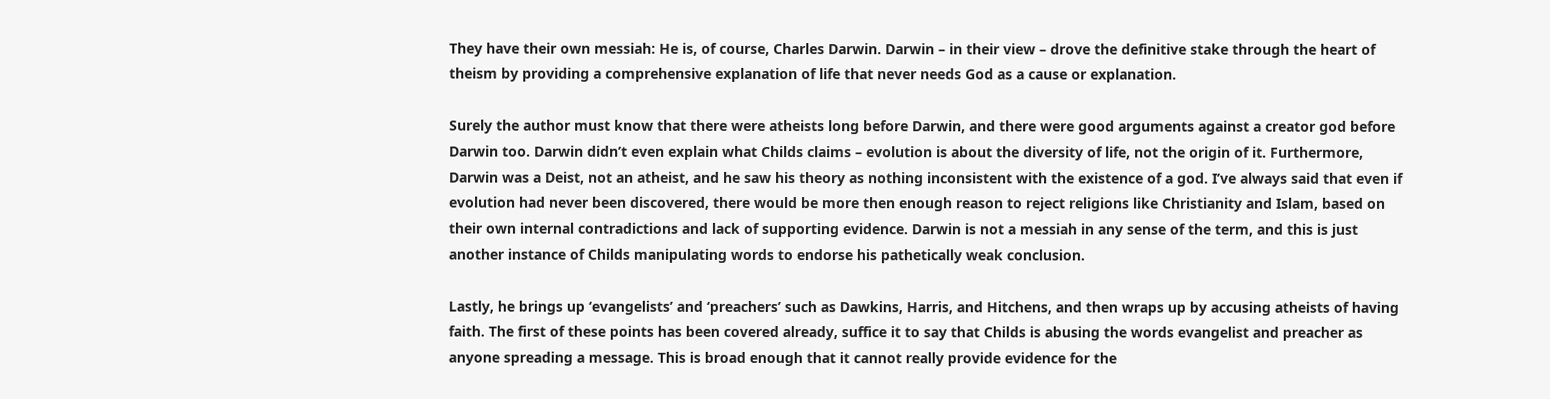They have their own messiah: He is, of course, Charles Darwin. Darwin – in their view – drove the definitive stake through the heart of theism by providing a comprehensive explanation of life that never needs God as a cause or explanation.

Surely the author must know that there were atheists long before Darwin, and there were good arguments against a creator god before Darwin too. Darwin didn’t even explain what Childs claims – evolution is about the diversity of life, not the origin of it. Furthermore, Darwin was a Deist, not an atheist, and he saw his theory as nothing inconsistent with the existence of a god. I’ve always said that even if evolution had never been discovered, there would be more then enough reason to reject religions like Christianity and Islam, based on their own internal contradictions and lack of supporting evidence. Darwin is not a messiah in any sense of the term, and this is just another instance of Childs manipulating words to endorse his pathetically weak conclusion.

Lastly, he brings up ‘evangelists’ and ‘preachers’ such as Dawkins, Harris, and Hitchens, and then wraps up by accusing atheists of having faith. The first of these points has been covered already, suffice it to say that Childs is abusing the words evangelist and preacher as anyone spreading a message. This is broad enough that it cannot really provide evidence for the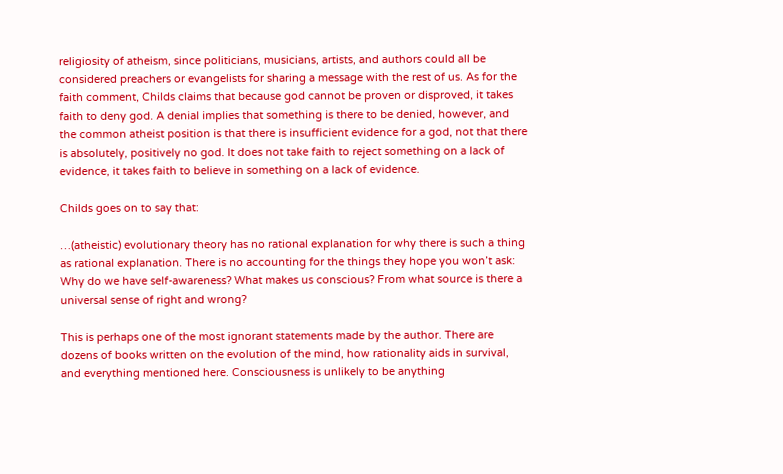religiosity of atheism, since politicians, musicians, artists, and authors could all be considered preachers or evangelists for sharing a message with the rest of us. As for the faith comment, Childs claims that because god cannot be proven or disproved, it takes faith to deny god. A denial implies that something is there to be denied, however, and the common atheist position is that there is insufficient evidence for a god, not that there is absolutely, positively no god. It does not take faith to reject something on a lack of evidence, it takes faith to believe in something on a lack of evidence.

Childs goes on to say that:

…(atheistic) evolutionary theory has no rational explanation for why there is such a thing as rational explanation. There is no accounting for the things they hope you won’t ask: Why do we have self-awareness? What makes us conscious? From what source is there a universal sense of right and wrong?

This is perhaps one of the most ignorant statements made by the author. There are dozens of books written on the evolution of the mind, how rationality aids in survival, and everything mentioned here. Consciousness is unlikely to be anything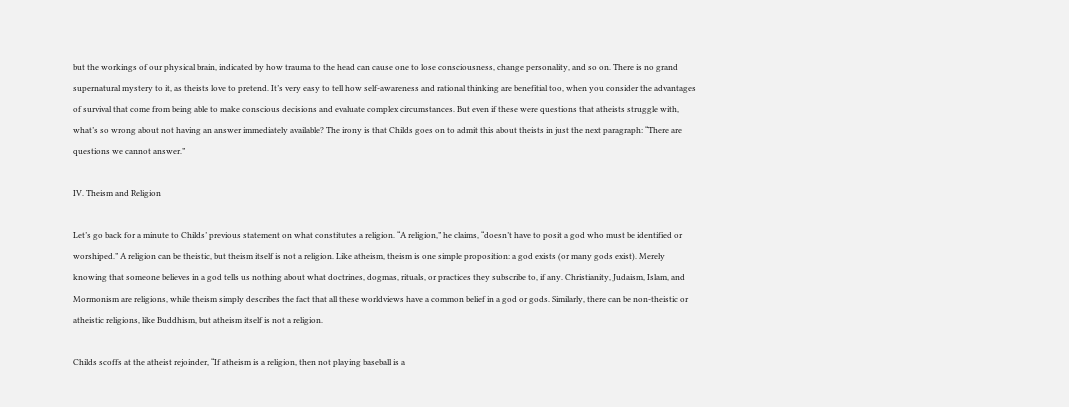but the workings of our physical brain, indicated by how trauma to the head can cause one to lose consciousness, change personality, and so on. There is no grand supernatural mystery to it, as theists love to pretend. It’s very easy to tell how self-awareness and rational thinking are benefitial too, when you consider the advantages of survival that come from being able to make conscious decisions and evaluate complex circumstances. But even if these were questions that atheists struggle with, what’s so wrong about not having an answer immediately available? The irony is that Childs goes on to admit this about theists in just the next paragraph: “There are questions we cannot answer.”

IV. Theism and Religion

Let’s go back for a minute to Childs’ previous statement on what constitutes a religion. “A religion,” he claims, “doesn’t have to posit a god who must be identified or worshiped.” A religion can be theistic, but theism itself is not a religion. Like atheism, theism is one simple proposition: a god exists (or many gods exist). Merely knowing that someone believes in a god tells us nothing about what doctrines, dogmas, rituals, or practices they subscribe to, if any. Christianity, Judaism, Islam, and Mormonism are religions, while theism simply describes the fact that all these worldviews have a common belief in a god or gods. Similarly, there can be non-theistic or atheistic religions, like Buddhism, but atheism itself is not a religion.

Childs scoffs at the atheist rejoinder, “If atheism is a religion, then not playing baseball is a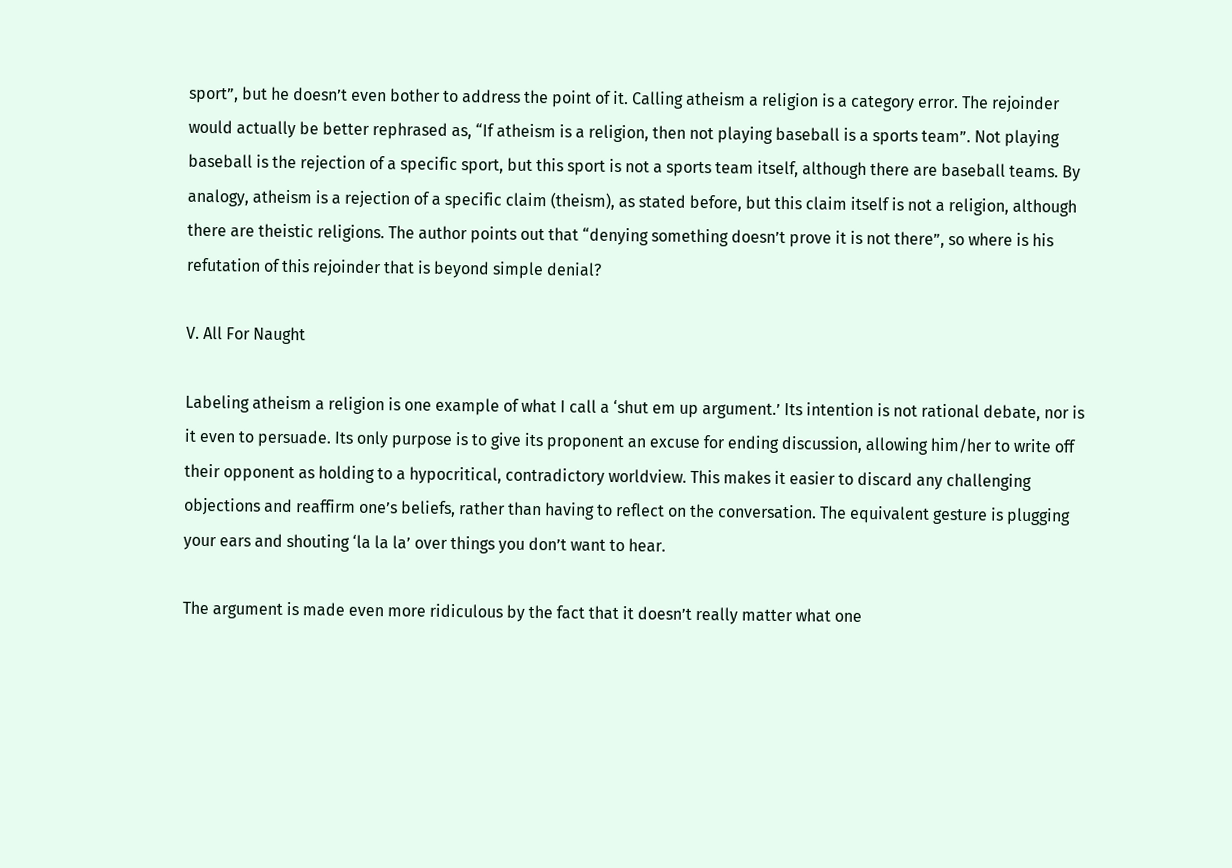sport”, but he doesn’t even bother to address the point of it. Calling atheism a religion is a category error. The rejoinder would actually be better rephrased as, “If atheism is a religion, then not playing baseball is a sports team”. Not playing baseball is the rejection of a specific sport, but this sport is not a sports team itself, although there are baseball teams. By analogy, atheism is a rejection of a specific claim (theism), as stated before, but this claim itself is not a religion, although there are theistic religions. The author points out that “denying something doesn’t prove it is not there”, so where is his refutation of this rejoinder that is beyond simple denial?

V. All For Naught

Labeling atheism a religion is one example of what I call a ‘shut em up argument.’ Its intention is not rational debate, nor is it even to persuade. Its only purpose is to give its proponent an excuse for ending discussion, allowing him/her to write off their opponent as holding to a hypocritical, contradictory worldview. This makes it easier to discard any challenging objections and reaffirm one’s beliefs, rather than having to reflect on the conversation. The equivalent gesture is plugging your ears and shouting ‘la la la’ over things you don’t want to hear.

The argument is made even more ridiculous by the fact that it doesn’t really matter what one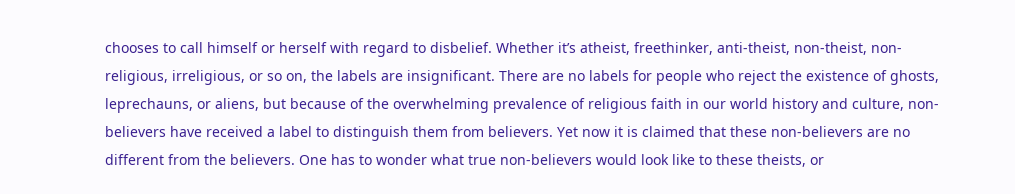chooses to call himself or herself with regard to disbelief. Whether it’s atheist, freethinker, anti-theist, non-theist, non-religious, irreligious, or so on, the labels are insignificant. There are no labels for people who reject the existence of ghosts, leprechauns, or aliens, but because of the overwhelming prevalence of religious faith in our world history and culture, non-believers have received a label to distinguish them from believers. Yet now it is claimed that these non-believers are no different from the believers. One has to wonder what true non-believers would look like to these theists, or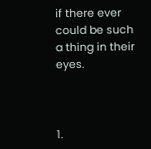if there ever could be such a thing in their eyes.



1.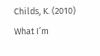Childs, K. (2010) What I’m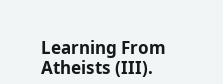Learning From Atheists (III).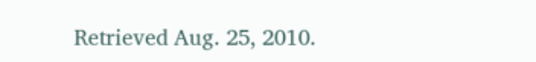Retrieved Aug. 25, 2010.